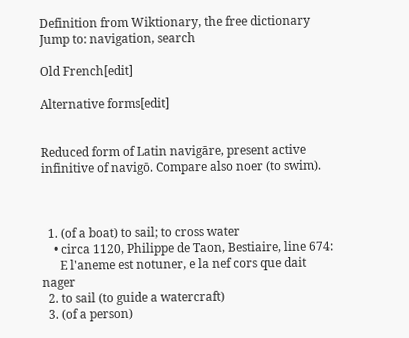Definition from Wiktionary, the free dictionary
Jump to: navigation, search

Old French[edit]

Alternative forms[edit]


Reduced form of Latin navigāre, present active infinitive of navigō. Compare also noer (to swim).



  1. (of a boat) to sail; to cross water
    • circa 1120, Philippe de Taon, Bestiaire, line 674:
      E l'aneme est notuner, e la nef cors que dait nager
  2. to sail (to guide a watercraft)
  3. (of a person)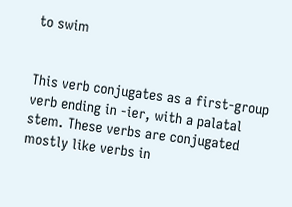to swim


This verb conjugates as a first-group verb ending in -ier, with a palatal stem. These verbs are conjugated mostly like verbs in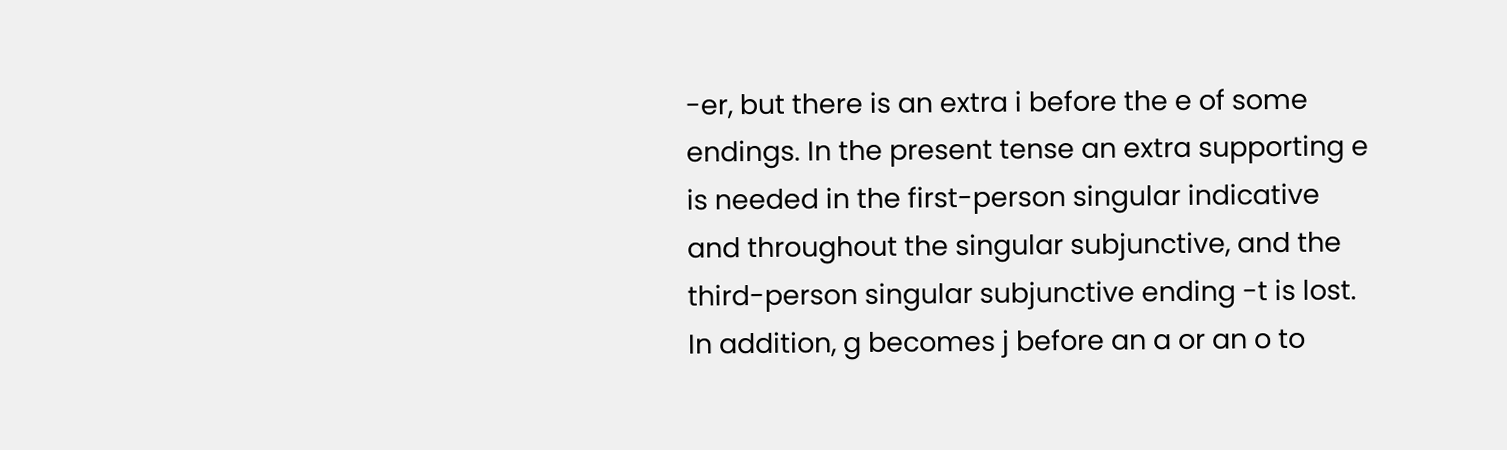-er, but there is an extra i before the e of some endings. In the present tense an extra supporting e is needed in the first-person singular indicative and throughout the singular subjunctive, and the third-person singular subjunctive ending -t is lost. In addition, g becomes j before an a or an o to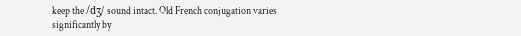keep the /dʒ/ sound intact. Old French conjugation varies significantly by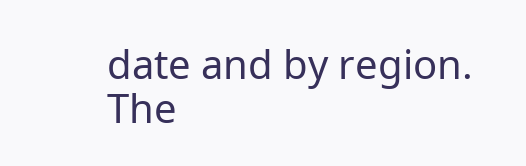date and by region. The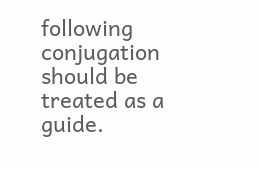following conjugation should be treated as a guide.